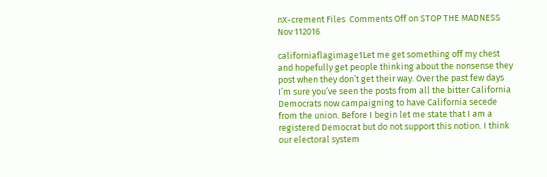nX-crement Files  Comments Off on STOP THE MADNESS
Nov 112016

californiaflagimage1Let me get something off my chest and hopefully get people thinking about the nonsense they post when they don’t get their way. Over the past few days I’m sure you’ve seen the posts from all the bitter California Democrats now campaigning to have California secede from the union. Before I begin let me state that I am a registered Democrat but do not support this notion. I think our electoral system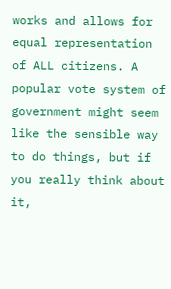works and allows for equal representation of ALL citizens. A popular vote system of government might seem like the sensible way to do things, but if you really think about it,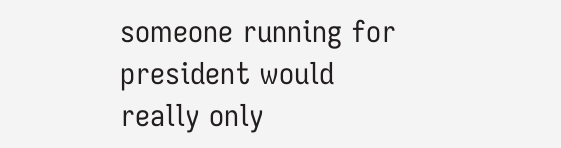someone running for president would really only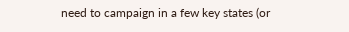need to campaign in a few key states (or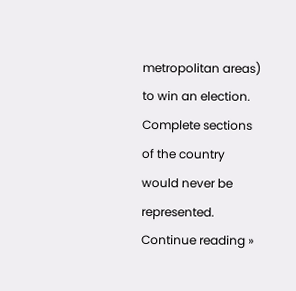metropolitan areas) to win an election. Complete sections of the country would never be represented. Continue reading »